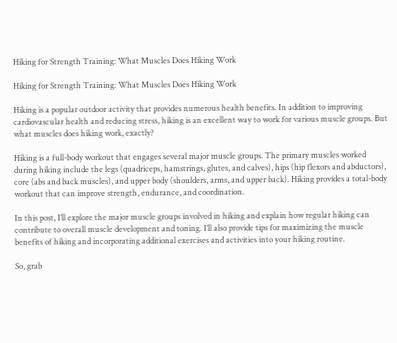Hiking for Strength Training: What Muscles Does Hiking Work

Hiking for Strength Training: What Muscles Does Hiking Work

Hiking is a popular outdoor activity that provides numerous health benefits. In addition to improving cardiovascular health and reducing stress, hiking is an excellent way to work for various muscle groups. But what muscles does hiking work, exactly?

Hiking is a full-body workout that engages several major muscle groups. The primary muscles worked during hiking include the legs (quadriceps, hamstrings, glutes, and calves), hips (hip flexors and abductors), core (abs and back muscles), and upper body (shoulders, arms, and upper back). Hiking provides a total-body workout that can improve strength, endurance, and coordination.

In this post, I’ll explore the major muscle groups involved in hiking and explain how regular hiking can contribute to overall muscle development and toning. I’ll also provide tips for maximizing the muscle benefits of hiking and incorporating additional exercises and activities into your hiking routine.

So, grab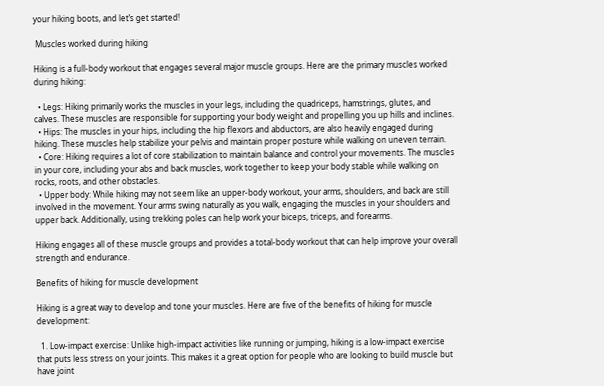your hiking boots, and let’s get started!

 Muscles worked during hiking

Hiking is a full-body workout that engages several major muscle groups. Here are the primary muscles worked during hiking:

  • Legs: Hiking primarily works the muscles in your legs, including the quadriceps, hamstrings, glutes, and calves. These muscles are responsible for supporting your body weight and propelling you up hills and inclines.
  • Hips: The muscles in your hips, including the hip flexors and abductors, are also heavily engaged during hiking. These muscles help stabilize your pelvis and maintain proper posture while walking on uneven terrain.
  • Core: Hiking requires a lot of core stabilization to maintain balance and control your movements. The muscles in your core, including your abs and back muscles, work together to keep your body stable while walking on rocks, roots, and other obstacles.
  • Upper body: While hiking may not seem like an upper-body workout, your arms, shoulders, and back are still involved in the movement. Your arms swing naturally as you walk, engaging the muscles in your shoulders and upper back. Additionally, using trekking poles can help work your biceps, triceps, and forearms.

Hiking engages all of these muscle groups and provides a total-body workout that can help improve your overall strength and endurance.

Benefits of hiking for muscle development

Hiking is a great way to develop and tone your muscles. Here are five of the benefits of hiking for muscle development:

  1. Low-impact exercise: Unlike high-impact activities like running or jumping, hiking is a low-impact exercise that puts less stress on your joints. This makes it a great option for people who are looking to build muscle but have joint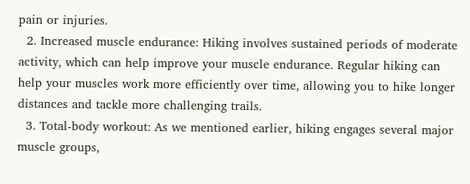pain or injuries.
  2. Increased muscle endurance: Hiking involves sustained periods of moderate activity, which can help improve your muscle endurance. Regular hiking can help your muscles work more efficiently over time, allowing you to hike longer distances and tackle more challenging trails.
  3. Total-body workout: As we mentioned earlier, hiking engages several major muscle groups,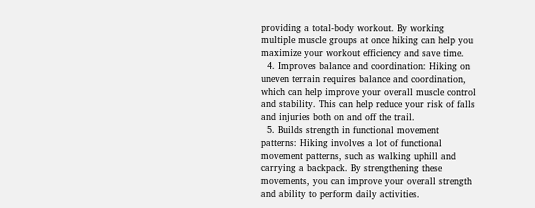providing a total-body workout. By working multiple muscle groups at once hiking can help you maximize your workout efficiency and save time.
  4. Improves balance and coordination: Hiking on uneven terrain requires balance and coordination, which can help improve your overall muscle control and stability. This can help reduce your risk of falls and injuries both on and off the trail.
  5. Builds strength in functional movement patterns: Hiking involves a lot of functional movement patterns, such as walking uphill and carrying a backpack. By strengthening these movements, you can improve your overall strength and ability to perform daily activities.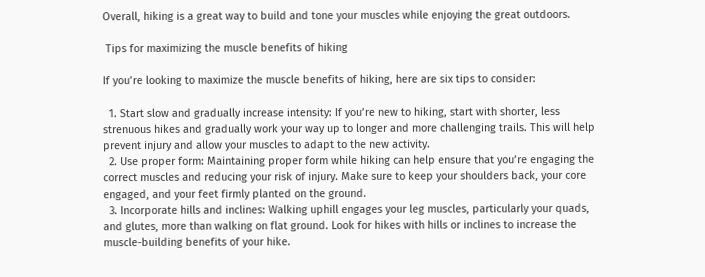Overall, hiking is a great way to build and tone your muscles while enjoying the great outdoors.

 Tips for maximizing the muscle benefits of hiking

If you’re looking to maximize the muscle benefits of hiking, here are six tips to consider:

  1. Start slow and gradually increase intensity: If you’re new to hiking, start with shorter, less strenuous hikes and gradually work your way up to longer and more challenging trails. This will help prevent injury and allow your muscles to adapt to the new activity.
  2. Use proper form: Maintaining proper form while hiking can help ensure that you’re engaging the correct muscles and reducing your risk of injury. Make sure to keep your shoulders back, your core engaged, and your feet firmly planted on the ground.
  3. Incorporate hills and inclines: Walking uphill engages your leg muscles, particularly your quads, and glutes, more than walking on flat ground. Look for hikes with hills or inclines to increase the muscle-building benefits of your hike.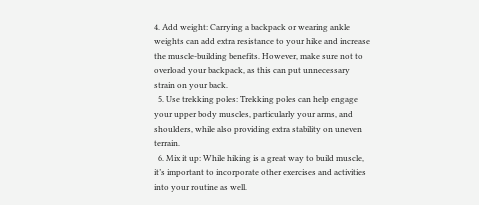4. Add weight: Carrying a backpack or wearing ankle weights can add extra resistance to your hike and increase the muscle-building benefits. However, make sure not to overload your backpack, as this can put unnecessary strain on your back.
  5. Use trekking poles: Trekking poles can help engage your upper body muscles, particularly your arms, and shoulders, while also providing extra stability on uneven terrain.
  6. Mix it up: While hiking is a great way to build muscle, it’s important to incorporate other exercises and activities into your routine as well.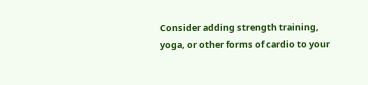Consider adding strength training, yoga, or other forms of cardio to your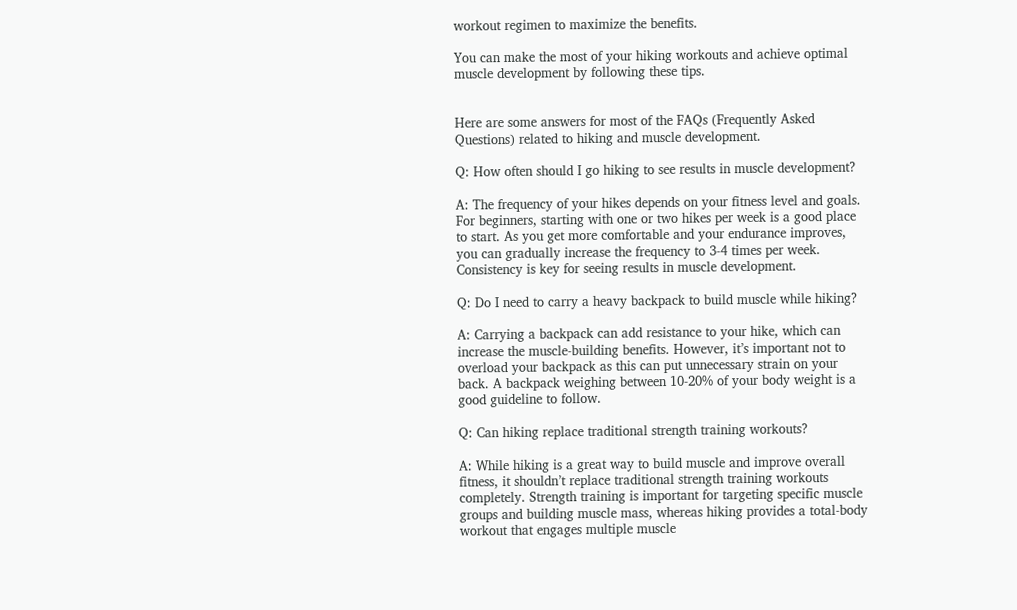workout regimen to maximize the benefits.

You can make the most of your hiking workouts and achieve optimal muscle development by following these tips.


Here are some answers for most of the FAQs (Frequently Asked Questions) related to hiking and muscle development.

Q: How often should I go hiking to see results in muscle development?

A: The frequency of your hikes depends on your fitness level and goals. For beginners, starting with one or two hikes per week is a good place to start. As you get more comfortable and your endurance improves, you can gradually increase the frequency to 3-4 times per week. Consistency is key for seeing results in muscle development.

Q: Do I need to carry a heavy backpack to build muscle while hiking?

A: Carrying a backpack can add resistance to your hike, which can increase the muscle-building benefits. However, it’s important not to overload your backpack as this can put unnecessary strain on your back. A backpack weighing between 10-20% of your body weight is a good guideline to follow.

Q: Can hiking replace traditional strength training workouts?

A: While hiking is a great way to build muscle and improve overall fitness, it shouldn’t replace traditional strength training workouts completely. Strength training is important for targeting specific muscle groups and building muscle mass, whereas hiking provides a total-body workout that engages multiple muscle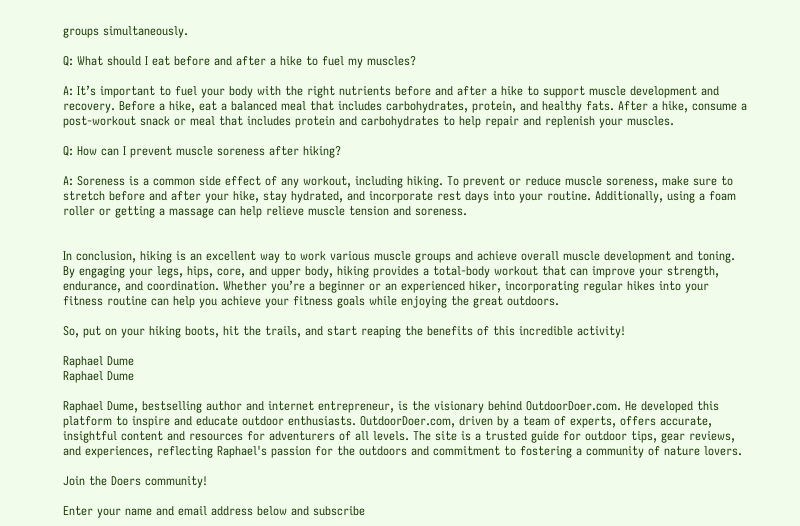groups simultaneously.

Q: What should I eat before and after a hike to fuel my muscles?

A: It’s important to fuel your body with the right nutrients before and after a hike to support muscle development and recovery. Before a hike, eat a balanced meal that includes carbohydrates, protein, and healthy fats. After a hike, consume a post-workout snack or meal that includes protein and carbohydrates to help repair and replenish your muscles.

Q: How can I prevent muscle soreness after hiking?

A: Soreness is a common side effect of any workout, including hiking. To prevent or reduce muscle soreness, make sure to stretch before and after your hike, stay hydrated, and incorporate rest days into your routine. Additionally, using a foam roller or getting a massage can help relieve muscle tension and soreness.


In conclusion, hiking is an excellent way to work various muscle groups and achieve overall muscle development and toning. By engaging your legs, hips, core, and upper body, hiking provides a total-body workout that can improve your strength, endurance, and coordination. Whether you’re a beginner or an experienced hiker, incorporating regular hikes into your fitness routine can help you achieve your fitness goals while enjoying the great outdoors.

So, put on your hiking boots, hit the trails, and start reaping the benefits of this incredible activity!

Raphael Dume
Raphael Dume

Raphael Dume, bestselling author and internet entrepreneur, is the visionary behind OutdoorDoer.com. He developed this platform to inspire and educate outdoor enthusiasts. OutdoorDoer.com, driven by a team of experts, offers accurate, insightful content and resources for adventurers of all levels. The site is a trusted guide for outdoor tips, gear reviews, and experiences, reflecting Raphael's passion for the outdoors and commitment to fostering a community of nature lovers.

Join the Doers community!

Enter your name and email address below and subscribe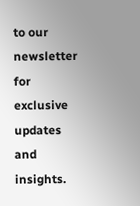to our newsletter for exclusive updates and insights.